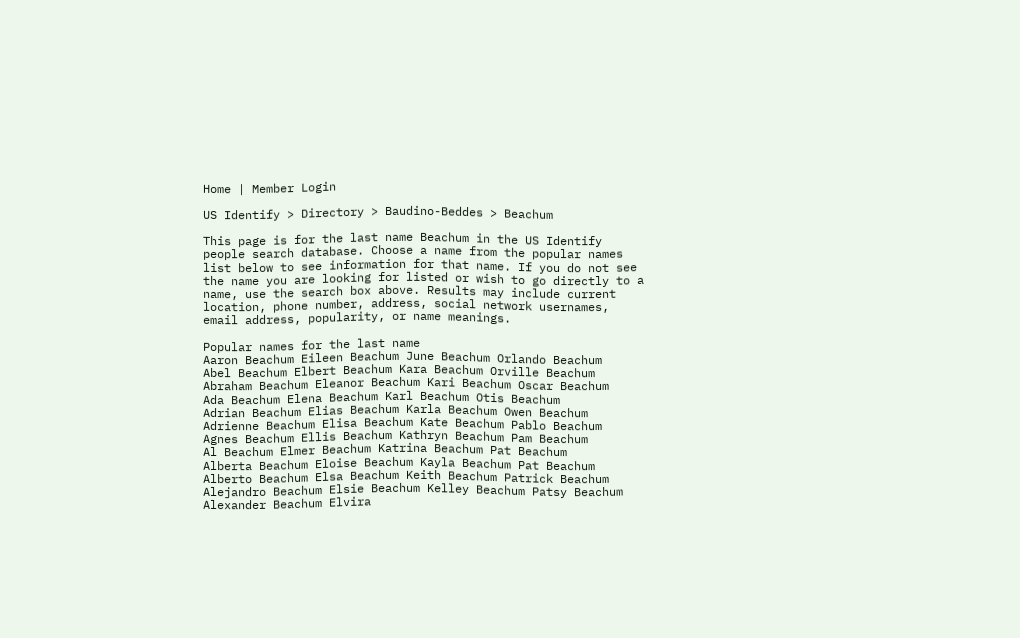Home | Member Login

US Identify > Directory > Baudino-Beddes > Beachum

This page is for the last name Beachum in the US Identify people search database. Choose a name from the popular names list below to see information for that name. If you do not see the name you are looking for listed or wish to go directly to a name, use the search box above. Results may include current location, phone number, address, social network usernames, email address, popularity, or name meanings.

Popular names for the last name
Aaron Beachum Eileen Beachum June Beachum Orlando Beachum
Abel Beachum Elbert Beachum Kara Beachum Orville Beachum
Abraham Beachum Eleanor Beachum Kari Beachum Oscar Beachum
Ada Beachum Elena Beachum Karl Beachum Otis Beachum
Adrian Beachum Elias Beachum Karla Beachum Owen Beachum
Adrienne Beachum Elisa Beachum Kate Beachum Pablo Beachum
Agnes Beachum Ellis Beachum Kathryn Beachum Pam Beachum
Al Beachum Elmer Beachum Katrina Beachum Pat Beachum
Alberta Beachum Eloise Beachum Kayla Beachum Pat Beachum
Alberto Beachum Elsa Beachum Keith Beachum Patrick Beachum
Alejandro Beachum Elsie Beachum Kelley Beachum Patsy Beachum
Alexander Beachum Elvira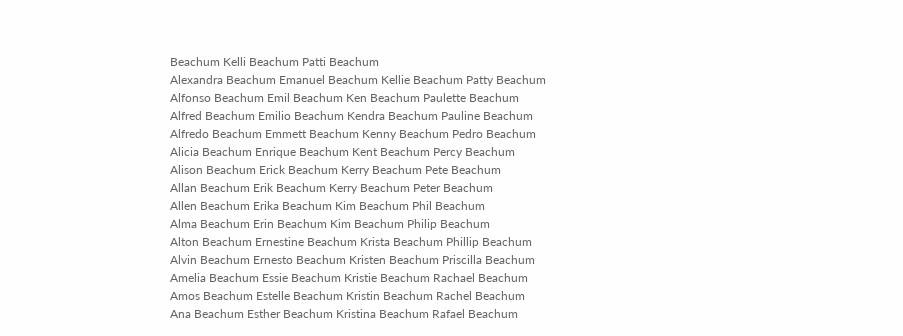Beachum Kelli Beachum Patti Beachum
Alexandra Beachum Emanuel Beachum Kellie Beachum Patty Beachum
Alfonso Beachum Emil Beachum Ken Beachum Paulette Beachum
Alfred Beachum Emilio Beachum Kendra Beachum Pauline Beachum
Alfredo Beachum Emmett Beachum Kenny Beachum Pedro Beachum
Alicia Beachum Enrique Beachum Kent Beachum Percy Beachum
Alison Beachum Erick Beachum Kerry Beachum Pete Beachum
Allan Beachum Erik Beachum Kerry Beachum Peter Beachum
Allen Beachum Erika Beachum Kim Beachum Phil Beachum
Alma Beachum Erin Beachum Kim Beachum Philip Beachum
Alton Beachum Ernestine Beachum Krista Beachum Phillip Beachum
Alvin Beachum Ernesto Beachum Kristen Beachum Priscilla Beachum
Amelia Beachum Essie Beachum Kristie Beachum Rachael Beachum
Amos Beachum Estelle Beachum Kristin Beachum Rachel Beachum
Ana Beachum Esther Beachum Kristina Beachum Rafael Beachum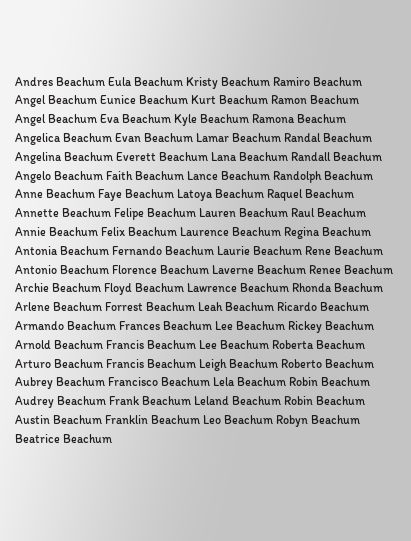Andres Beachum Eula Beachum Kristy Beachum Ramiro Beachum
Angel Beachum Eunice Beachum Kurt Beachum Ramon Beachum
Angel Beachum Eva Beachum Kyle Beachum Ramona Beachum
Angelica Beachum Evan Beachum Lamar Beachum Randal Beachum
Angelina Beachum Everett Beachum Lana Beachum Randall Beachum
Angelo Beachum Faith Beachum Lance Beachum Randolph Beachum
Anne Beachum Faye Beachum Latoya Beachum Raquel Beachum
Annette Beachum Felipe Beachum Lauren Beachum Raul Beachum
Annie Beachum Felix Beachum Laurence Beachum Regina Beachum
Antonia Beachum Fernando Beachum Laurie Beachum Rene Beachum
Antonio Beachum Florence Beachum Laverne Beachum Renee Beachum
Archie Beachum Floyd Beachum Lawrence Beachum Rhonda Beachum
Arlene Beachum Forrest Beachum Leah Beachum Ricardo Beachum
Armando Beachum Frances Beachum Lee Beachum Rickey Beachum
Arnold Beachum Francis Beachum Lee Beachum Roberta Beachum
Arturo Beachum Francis Beachum Leigh Beachum Roberto Beachum
Aubrey Beachum Francisco Beachum Lela Beachum Robin Beachum
Audrey Beachum Frank Beachum Leland Beachum Robin Beachum
Austin Beachum Franklin Beachum Leo Beachum Robyn Beachum
Beatrice Beachum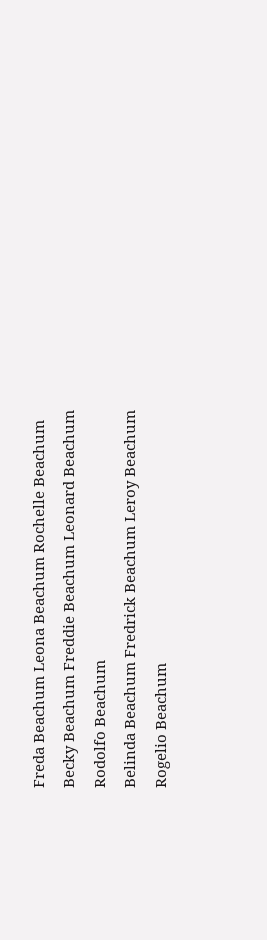Freda Beachum Leona Beachum Rochelle Beachum
Becky Beachum Freddie Beachum Leonard Beachum Rodolfo Beachum
Belinda Beachum Fredrick Beachum Leroy Beachum Rogelio Beachum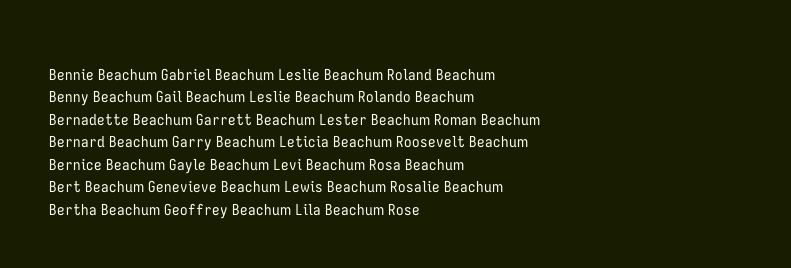Bennie Beachum Gabriel Beachum Leslie Beachum Roland Beachum
Benny Beachum Gail Beachum Leslie Beachum Rolando Beachum
Bernadette Beachum Garrett Beachum Lester Beachum Roman Beachum
Bernard Beachum Garry Beachum Leticia Beachum Roosevelt Beachum
Bernice Beachum Gayle Beachum Levi Beachum Rosa Beachum
Bert Beachum Genevieve Beachum Lewis Beachum Rosalie Beachum
Bertha Beachum Geoffrey Beachum Lila Beachum Rose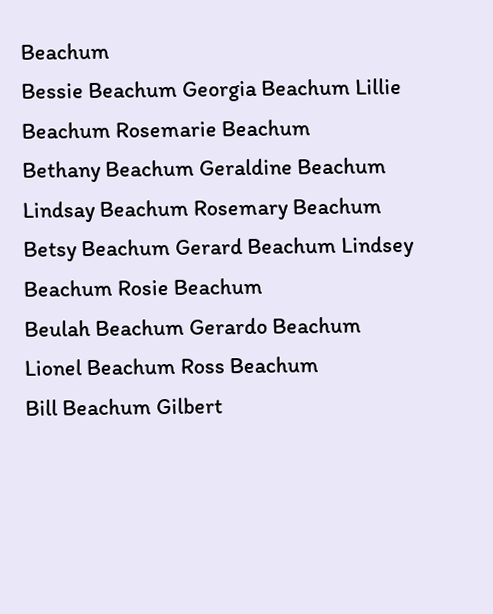Beachum
Bessie Beachum Georgia Beachum Lillie Beachum Rosemarie Beachum
Bethany Beachum Geraldine Beachum Lindsay Beachum Rosemary Beachum
Betsy Beachum Gerard Beachum Lindsey Beachum Rosie Beachum
Beulah Beachum Gerardo Beachum Lionel Beachum Ross Beachum
Bill Beachum Gilbert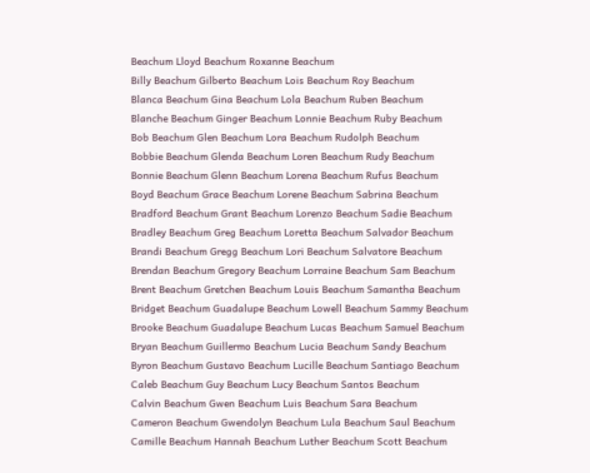Beachum Lloyd Beachum Roxanne Beachum
Billy Beachum Gilberto Beachum Lois Beachum Roy Beachum
Blanca Beachum Gina Beachum Lola Beachum Ruben Beachum
Blanche Beachum Ginger Beachum Lonnie Beachum Ruby Beachum
Bob Beachum Glen Beachum Lora Beachum Rudolph Beachum
Bobbie Beachum Glenda Beachum Loren Beachum Rudy Beachum
Bonnie Beachum Glenn Beachum Lorena Beachum Rufus Beachum
Boyd Beachum Grace Beachum Lorene Beachum Sabrina Beachum
Bradford Beachum Grant Beachum Lorenzo Beachum Sadie Beachum
Bradley Beachum Greg Beachum Loretta Beachum Salvador Beachum
Brandi Beachum Gregg Beachum Lori Beachum Salvatore Beachum
Brendan Beachum Gregory Beachum Lorraine Beachum Sam Beachum
Brent Beachum Gretchen Beachum Louis Beachum Samantha Beachum
Bridget Beachum Guadalupe Beachum Lowell Beachum Sammy Beachum
Brooke Beachum Guadalupe Beachum Lucas Beachum Samuel Beachum
Bryan Beachum Guillermo Beachum Lucia Beachum Sandy Beachum
Byron Beachum Gustavo Beachum Lucille Beachum Santiago Beachum
Caleb Beachum Guy Beachum Lucy Beachum Santos Beachum
Calvin Beachum Gwen Beachum Luis Beachum Sara Beachum
Cameron Beachum Gwendolyn Beachum Lula Beachum Saul Beachum
Camille Beachum Hannah Beachum Luther Beachum Scott Beachum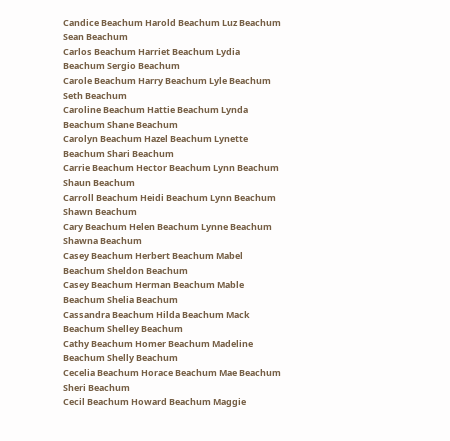Candice Beachum Harold Beachum Luz Beachum Sean Beachum
Carlos Beachum Harriet Beachum Lydia Beachum Sergio Beachum
Carole Beachum Harry Beachum Lyle Beachum Seth Beachum
Caroline Beachum Hattie Beachum Lynda Beachum Shane Beachum
Carolyn Beachum Hazel Beachum Lynette Beachum Shari Beachum
Carrie Beachum Hector Beachum Lynn Beachum Shaun Beachum
Carroll Beachum Heidi Beachum Lynn Beachum Shawn Beachum
Cary Beachum Helen Beachum Lynne Beachum Shawna Beachum
Casey Beachum Herbert Beachum Mabel Beachum Sheldon Beachum
Casey Beachum Herman Beachum Mable Beachum Shelia Beachum
Cassandra Beachum Hilda Beachum Mack Beachum Shelley Beachum
Cathy Beachum Homer Beachum Madeline Beachum Shelly Beachum
Cecelia Beachum Horace Beachum Mae Beachum Sheri Beachum
Cecil Beachum Howard Beachum Maggie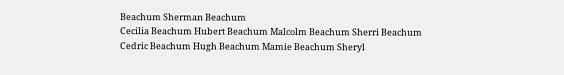Beachum Sherman Beachum
Cecilia Beachum Hubert Beachum Malcolm Beachum Sherri Beachum
Cedric Beachum Hugh Beachum Mamie Beachum Sheryl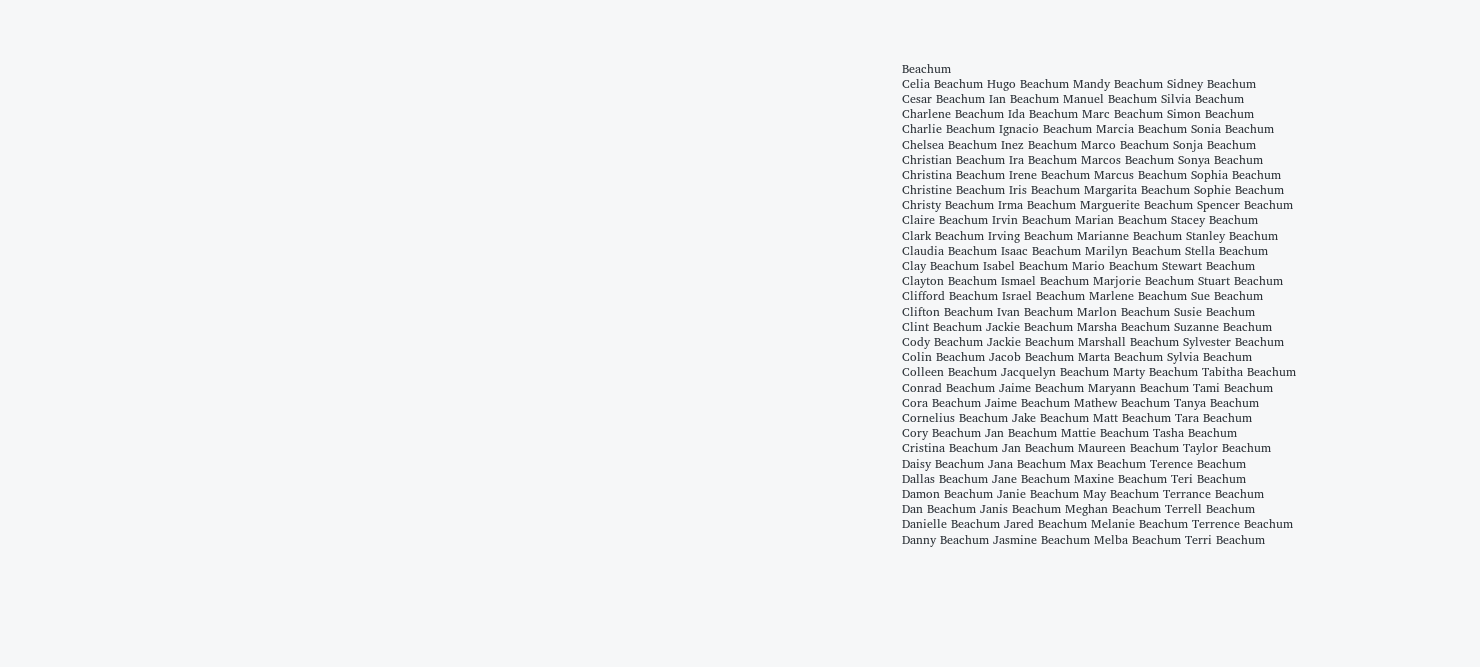Beachum
Celia Beachum Hugo Beachum Mandy Beachum Sidney Beachum
Cesar Beachum Ian Beachum Manuel Beachum Silvia Beachum
Charlene Beachum Ida Beachum Marc Beachum Simon Beachum
Charlie Beachum Ignacio Beachum Marcia Beachum Sonia Beachum
Chelsea Beachum Inez Beachum Marco Beachum Sonja Beachum
Christian Beachum Ira Beachum Marcos Beachum Sonya Beachum
Christina Beachum Irene Beachum Marcus Beachum Sophia Beachum
Christine Beachum Iris Beachum Margarita Beachum Sophie Beachum
Christy Beachum Irma Beachum Marguerite Beachum Spencer Beachum
Claire Beachum Irvin Beachum Marian Beachum Stacey Beachum
Clark Beachum Irving Beachum Marianne Beachum Stanley Beachum
Claudia Beachum Isaac Beachum Marilyn Beachum Stella Beachum
Clay Beachum Isabel Beachum Mario Beachum Stewart Beachum
Clayton Beachum Ismael Beachum Marjorie Beachum Stuart Beachum
Clifford Beachum Israel Beachum Marlene Beachum Sue Beachum
Clifton Beachum Ivan Beachum Marlon Beachum Susie Beachum
Clint Beachum Jackie Beachum Marsha Beachum Suzanne Beachum
Cody Beachum Jackie Beachum Marshall Beachum Sylvester Beachum
Colin Beachum Jacob Beachum Marta Beachum Sylvia Beachum
Colleen Beachum Jacquelyn Beachum Marty Beachum Tabitha Beachum
Conrad Beachum Jaime Beachum Maryann Beachum Tami Beachum
Cora Beachum Jaime Beachum Mathew Beachum Tanya Beachum
Cornelius Beachum Jake Beachum Matt Beachum Tara Beachum
Cory Beachum Jan Beachum Mattie Beachum Tasha Beachum
Cristina Beachum Jan Beachum Maureen Beachum Taylor Beachum
Daisy Beachum Jana Beachum Max Beachum Terence Beachum
Dallas Beachum Jane Beachum Maxine Beachum Teri Beachum
Damon Beachum Janie Beachum May Beachum Terrance Beachum
Dan Beachum Janis Beachum Meghan Beachum Terrell Beachum
Danielle Beachum Jared Beachum Melanie Beachum Terrence Beachum
Danny Beachum Jasmine Beachum Melba Beachum Terri Beachum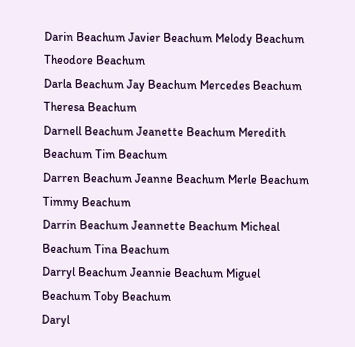Darin Beachum Javier Beachum Melody Beachum Theodore Beachum
Darla Beachum Jay Beachum Mercedes Beachum Theresa Beachum
Darnell Beachum Jeanette Beachum Meredith Beachum Tim Beachum
Darren Beachum Jeanne Beachum Merle Beachum Timmy Beachum
Darrin Beachum Jeannette Beachum Micheal Beachum Tina Beachum
Darryl Beachum Jeannie Beachum Miguel Beachum Toby Beachum
Daryl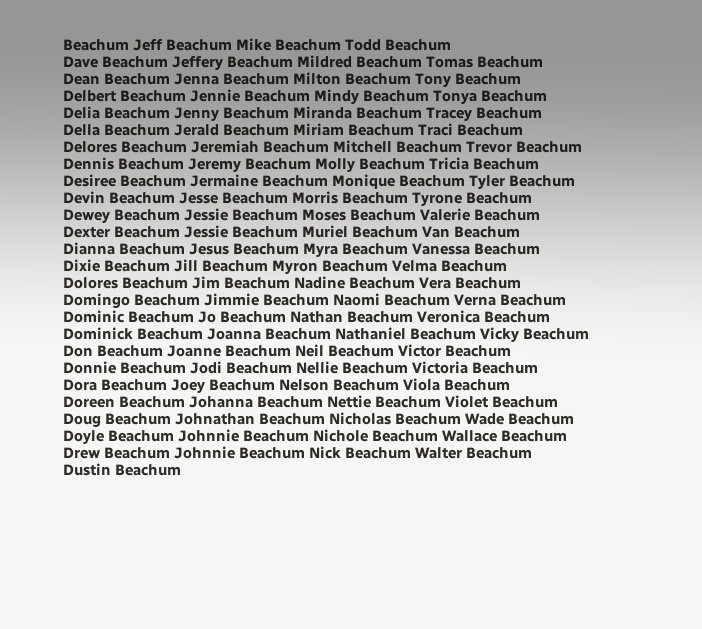Beachum Jeff Beachum Mike Beachum Todd Beachum
Dave Beachum Jeffery Beachum Mildred Beachum Tomas Beachum
Dean Beachum Jenna Beachum Milton Beachum Tony Beachum
Delbert Beachum Jennie Beachum Mindy Beachum Tonya Beachum
Delia Beachum Jenny Beachum Miranda Beachum Tracey Beachum
Della Beachum Jerald Beachum Miriam Beachum Traci Beachum
Delores Beachum Jeremiah Beachum Mitchell Beachum Trevor Beachum
Dennis Beachum Jeremy Beachum Molly Beachum Tricia Beachum
Desiree Beachum Jermaine Beachum Monique Beachum Tyler Beachum
Devin Beachum Jesse Beachum Morris Beachum Tyrone Beachum
Dewey Beachum Jessie Beachum Moses Beachum Valerie Beachum
Dexter Beachum Jessie Beachum Muriel Beachum Van Beachum
Dianna Beachum Jesus Beachum Myra Beachum Vanessa Beachum
Dixie Beachum Jill Beachum Myron Beachum Velma Beachum
Dolores Beachum Jim Beachum Nadine Beachum Vera Beachum
Domingo Beachum Jimmie Beachum Naomi Beachum Verna Beachum
Dominic Beachum Jo Beachum Nathan Beachum Veronica Beachum
Dominick Beachum Joanna Beachum Nathaniel Beachum Vicky Beachum
Don Beachum Joanne Beachum Neil Beachum Victor Beachum
Donnie Beachum Jodi Beachum Nellie Beachum Victoria Beachum
Dora Beachum Joey Beachum Nelson Beachum Viola Beachum
Doreen Beachum Johanna Beachum Nettie Beachum Violet Beachum
Doug Beachum Johnathan Beachum Nicholas Beachum Wade Beachum
Doyle Beachum Johnnie Beachum Nichole Beachum Wallace Beachum
Drew Beachum Johnnie Beachum Nick Beachum Walter Beachum
Dustin Beachum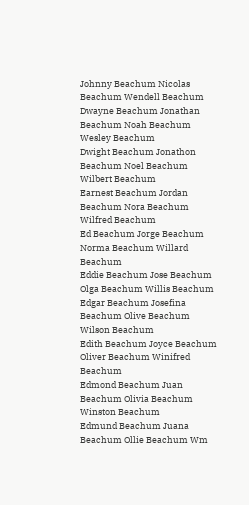Johnny Beachum Nicolas Beachum Wendell Beachum
Dwayne Beachum Jonathan Beachum Noah Beachum Wesley Beachum
Dwight Beachum Jonathon Beachum Noel Beachum Wilbert Beachum
Earnest Beachum Jordan Beachum Nora Beachum Wilfred Beachum
Ed Beachum Jorge Beachum Norma Beachum Willard Beachum
Eddie Beachum Jose Beachum Olga Beachum Willis Beachum
Edgar Beachum Josefina Beachum Olive Beachum Wilson Beachum
Edith Beachum Joyce Beachum Oliver Beachum Winifred Beachum
Edmond Beachum Juan Beachum Olivia Beachum Winston Beachum
Edmund Beachum Juana Beachum Ollie Beachum Wm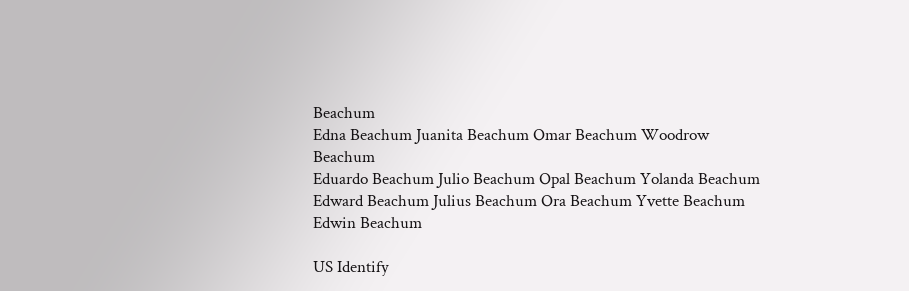Beachum
Edna Beachum Juanita Beachum Omar Beachum Woodrow Beachum
Eduardo Beachum Julio Beachum Opal Beachum Yolanda Beachum
Edward Beachum Julius Beachum Ora Beachum Yvette Beachum
Edwin Beachum

US Identify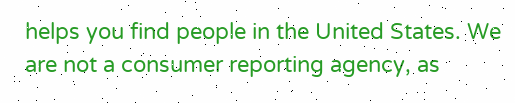helps you find people in the United States. We are not a consumer reporting agency, as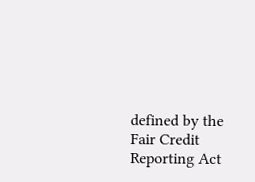defined by the Fair Credit Reporting Act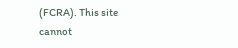(FCRA). This site cannot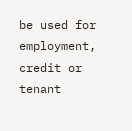be used for employment, credit or tenant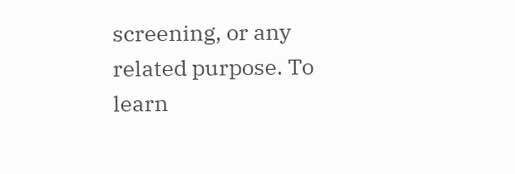screening, or any related purpose. To learn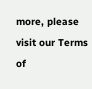more, please visit our Terms of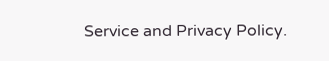Service and Privacy Policy.